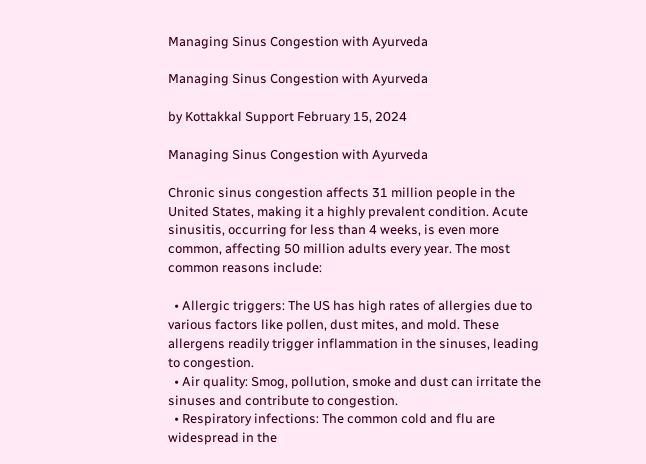Managing Sinus Congestion with Ayurveda

Managing Sinus Congestion with Ayurveda

by Kottakkal Support February 15, 2024

Managing Sinus Congestion with Ayurveda

Chronic sinus congestion affects 31 million people in the United States, making it a highly prevalent condition. Acute sinusitis, occurring for less than 4 weeks, is even more common, affecting 50 million adults every year. The most common reasons include:

  • Allergic triggers: The US has high rates of allergies due to various factors like pollen, dust mites, and mold. These allergens readily trigger inflammation in the sinuses, leading to congestion.
  • Air quality: Smog, pollution, smoke and dust can irritate the sinuses and contribute to congestion.
  • Respiratory infections: The common cold and flu are widespread in the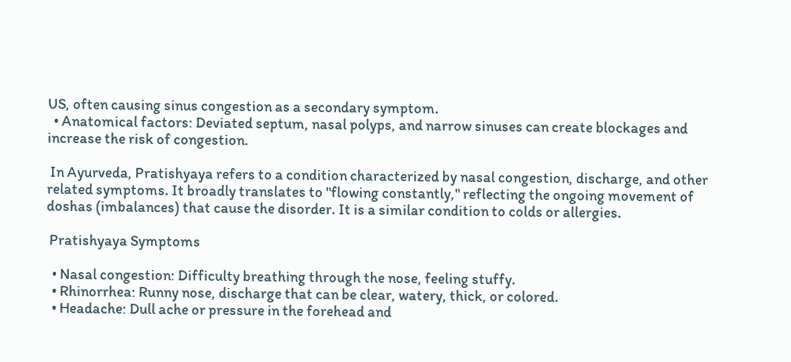US, often causing sinus congestion as a secondary symptom.
  • Anatomical factors: Deviated septum, nasal polyps, and narrow sinuses can create blockages and increase the risk of congestion.

 In Ayurveda, Pratishyaya refers to a condition characterized by nasal congestion, discharge, and other related symptoms. It broadly translates to "flowing constantly," reflecting the ongoing movement of doshas (imbalances) that cause the disorder. It is a similar condition to colds or allergies.

 Pratishyaya Symptoms

  • Nasal congestion: Difficulty breathing through the nose, feeling stuffy.
  • Rhinorrhea: Runny nose, discharge that can be clear, watery, thick, or colored.
  • Headache: Dull ache or pressure in the forehead and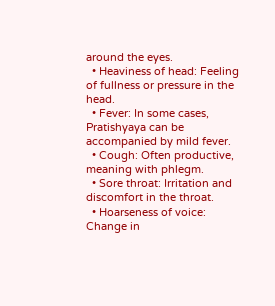around the eyes.
  • Heaviness of head: Feeling of fullness or pressure in the head.
  • Fever: In some cases, Pratishyaya can be accompanied by mild fever.
  • Cough: Often productive, meaning with phlegm.
  • Sore throat: Irritation and discomfort in the throat.
  • Hoarseness of voice: Change in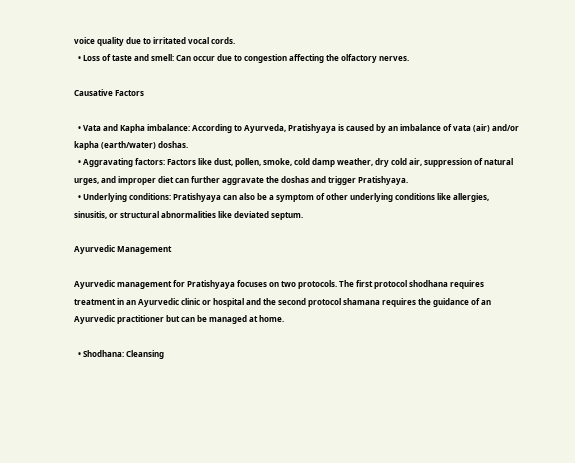voice quality due to irritated vocal cords.
  • Loss of taste and smell: Can occur due to congestion affecting the olfactory nerves.

Causative Factors

  • Vata and Kapha imbalance: According to Ayurveda, Pratishyaya is caused by an imbalance of vata (air) and/or kapha (earth/water) doshas.
  • Aggravating factors: Factors like dust, pollen, smoke, cold damp weather, dry cold air, suppression of natural urges, and improper diet can further aggravate the doshas and trigger Pratishyaya.
  • Underlying conditions: Pratishyaya can also be a symptom of other underlying conditions like allergies, sinusitis, or structural abnormalities like deviated septum.

Ayurvedic Management

Ayurvedic management for Pratishyaya focuses on two protocols. The first protocol shodhana requires treatment in an Ayurvedic clinic or hospital and the second protocol shamana requires the guidance of an Ayurvedic practitioner but can be managed at home.

  • Shodhana: Cleansing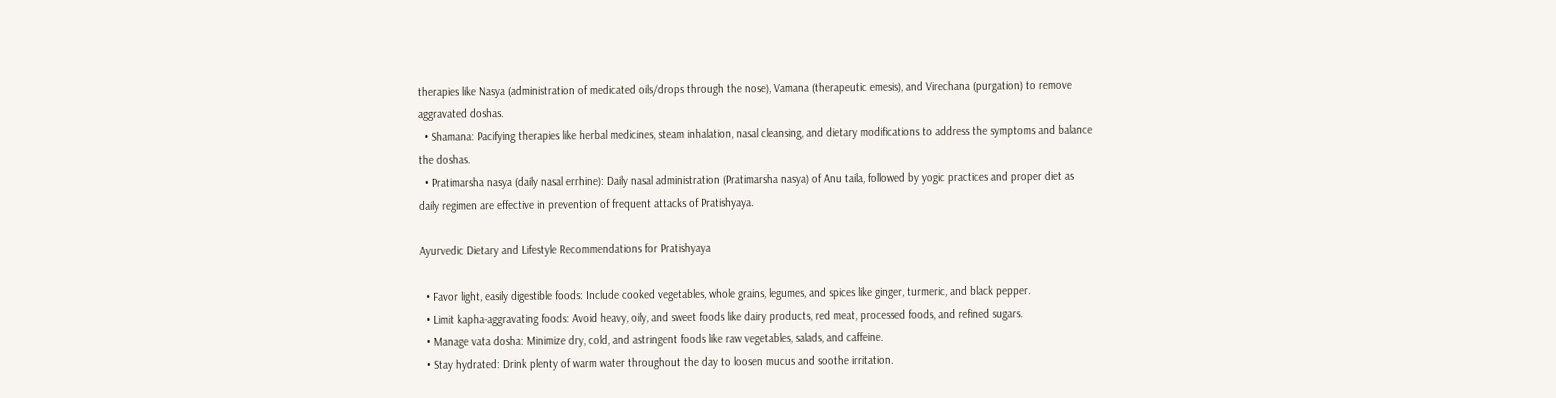therapies like Nasya (administration of medicated oils/drops through the nose), Vamana (therapeutic emesis), and Virechana (purgation) to remove aggravated doshas.
  • Shamana: Pacifying therapies like herbal medicines, steam inhalation, nasal cleansing, and dietary modifications to address the symptoms and balance the doshas.
  • Pratimarsha nasya (daily nasal errhine): Daily nasal administration (Pratimarsha nasya) of Anu taila, followed by yogic practices and proper diet as daily regimen are effective in prevention of frequent attacks of Pratishyaya.

Ayurvedic Dietary and Lifestyle Recommendations for Pratishyaya

  • Favor light, easily digestible foods: Include cooked vegetables, whole grains, legumes, and spices like ginger, turmeric, and black pepper.
  • Limit kapha-aggravating foods: Avoid heavy, oily, and sweet foods like dairy products, red meat, processed foods, and refined sugars.
  • Manage vata dosha: Minimize dry, cold, and astringent foods like raw vegetables, salads, and caffeine.
  • Stay hydrated: Drink plenty of warm water throughout the day to loosen mucus and soothe irritation.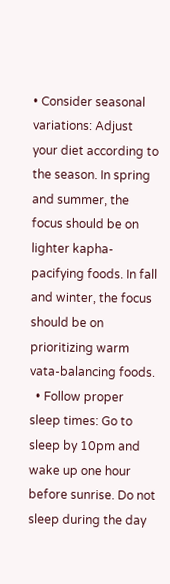• Consider seasonal variations: Adjust your diet according to the season. In spring and summer, the focus should be on lighter kapha-pacifying foods. In fall and winter, the focus should be on prioritizing warm vata-balancing foods.
  • Follow proper sleep times: Go to sleep by 10pm and wake up one hour before sunrise. Do not sleep during the day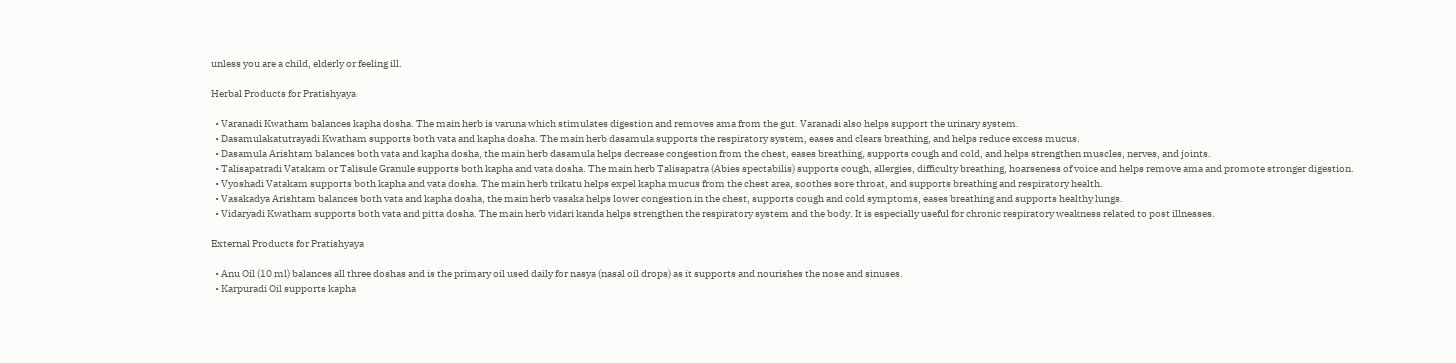unless you are a child, elderly or feeling ill.

Herbal Products for Pratishyaya

  • Varanadi Kwatham balances kapha dosha. The main herb is varuna which stimulates digestion and removes ama from the gut. Varanadi also helps support the urinary system.
  • Dasamulakatutrayadi Kwatham supports both vata and kapha dosha. The main herb dasamula supports the respiratory system, eases and clears breathing, and helps reduce excess mucus.
  • Dasamula Arishtam balances both vata and kapha dosha, the main herb dasamula helps decrease congestion from the chest, eases breathing, supports cough and cold, and helps strengthen muscles, nerves, and joints.
  • Talisapatradi Vatakam or Talisule Granule supports both kapha and vata dosha. The main herb Talisapatra (Abies spectabilis) supports cough, allergies, difficulty breathing, hoarseness of voice and helps remove ama and promote stronger digestion.
  • Vyoshadi Vatakam supports both kapha and vata dosha. The main herb trikatu helps expel kapha mucus from the chest area, soothes sore throat, and supports breathing and respiratory health.
  • Vasakadya Arishtam balances both vata and kapha dosha, the main herb vasaka helps lower congestion in the chest, supports cough and cold symptoms, eases breathing and supports healthy lungs.
  • Vidaryadi Kwatham supports both vata and pitta dosha. The main herb vidari kanda helps strengthen the respiratory system and the body. It is especially useful for chronic respiratory weakness related to post illnesses.

External Products for Pratishyaya

  • Anu Oil (10 ml) balances all three doshas and is the primary oil used daily for nasya (nasal oil drops) as it supports and nourishes the nose and sinuses.
  • Karpuradi Oil supports kapha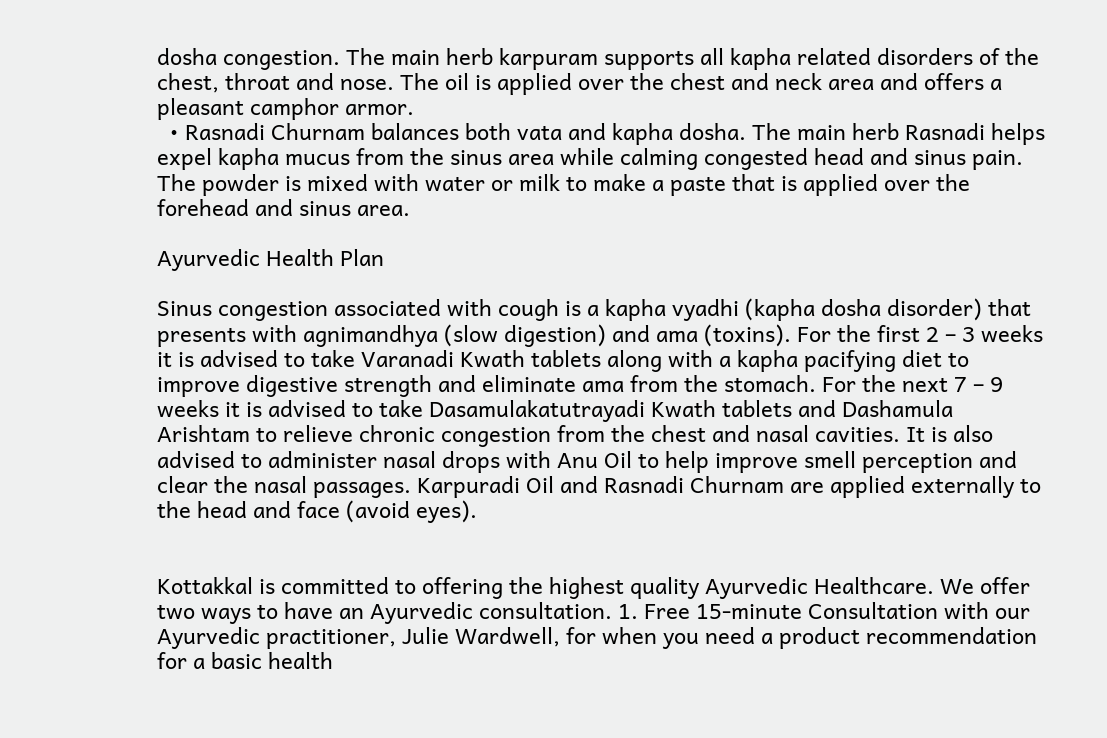dosha congestion. The main herb karpuram supports all kapha related disorders of the chest, throat and nose. The oil is applied over the chest and neck area and offers a pleasant camphor armor.
  • Rasnadi Churnam balances both vata and kapha dosha. The main herb Rasnadi helps expel kapha mucus from the sinus area while calming congested head and sinus pain. The powder is mixed with water or milk to make a paste that is applied over the forehead and sinus area.

Ayurvedic Health Plan

Sinus congestion associated with cough is a kapha vyadhi (kapha dosha disorder) that presents with agnimandhya (slow digestion) and ama (toxins). For the first 2 – 3 weeks it is advised to take Varanadi Kwath tablets along with a kapha pacifying diet to improve digestive strength and eliminate ama from the stomach. For the next 7 – 9 weeks it is advised to take Dasamulakatutrayadi Kwath tablets and Dashamula Arishtam to relieve chronic congestion from the chest and nasal cavities. It is also advised to administer nasal drops with Anu Oil to help improve smell perception and clear the nasal passages. Karpuradi Oil and Rasnadi Churnam are applied externally to the head and face (avoid eyes).


Kottakkal is committed to offering the highest quality Ayurvedic Healthcare. We offer two ways to have an Ayurvedic consultation. 1. Free 15-minute Consultation with our Ayurvedic practitioner, Julie Wardwell, for when you need a product recommendation for a basic health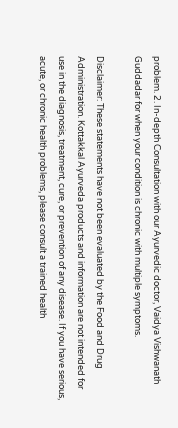problem. 2. In-depth Consultation with our Ayurvedic doctor, Vaidya Vishwanath Guddadar for when your condition is chronic with multiple symptoms.

Disclaimer: These statements have not been evaluated by the Food and Drug Administration. Kottakkal Ayurveda products and information are not intended for use in the diagnosis, treatment, cure, or prevention of any disease. If you have serious, acute, or chronic health problems, please consult a trained health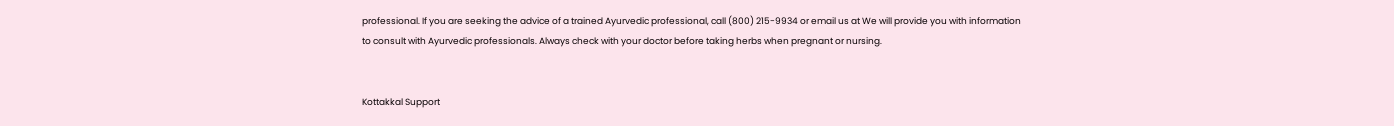professional. If you are seeking the advice of a trained Ayurvedic professional, call (800) 215-9934 or email us at We will provide you with information to consult with Ayurvedic professionals. Always check with your doctor before taking herbs when pregnant or nursing.


Kottakkal Support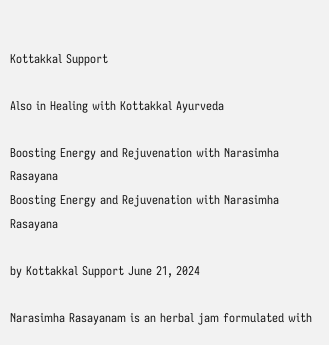Kottakkal Support

Also in Healing with Kottakkal Ayurveda

Boosting Energy and Rejuvenation with Narasimha Rasayana
Boosting Energy and Rejuvenation with Narasimha Rasayana

by Kottakkal Support June 21, 2024

Narasimha Rasayanam is an herbal jam formulated with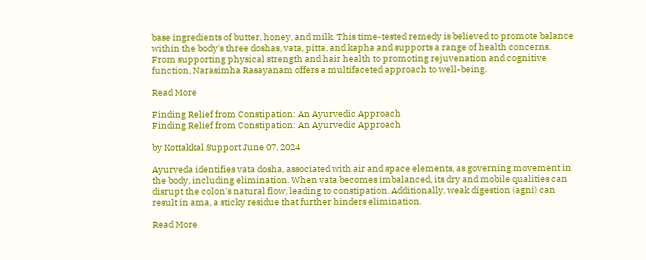base ingredients of butter, honey, and milk. This time-tested remedy is believed to promote balance within the body's three doshas, vata, pitta, and kapha and supports a range of health concerns. From supporting physical strength and hair health to promoting rejuvenation and cognitive function, Narasimha Rasayanam offers a multifaceted approach to well-being.

Read More

Finding Relief from Constipation: An Ayurvedic Approach
Finding Relief from Constipation: An Ayurvedic Approach

by Kottakkal Support June 07, 2024

Ayurveda identifies vata dosha, associated with air and space elements, as governing movement in the body, including elimination. When vata becomes imbalanced, its dry and mobile qualities can disrupt the colon's natural flow, leading to constipation. Additionally, weak digestion (agni) can result in ama, a sticky residue that further hinders elimination.

Read More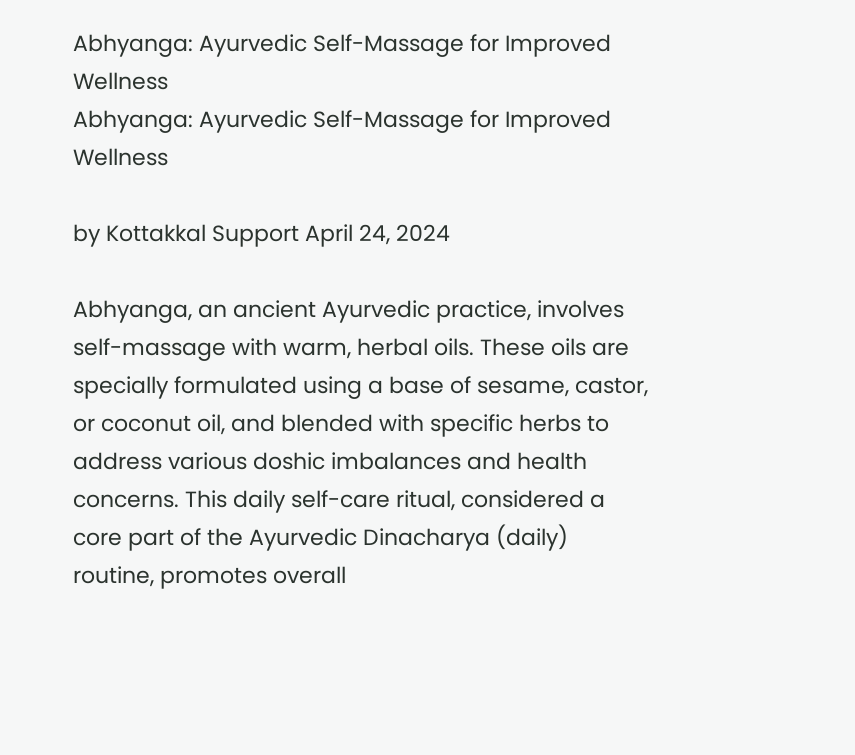Abhyanga: Ayurvedic Self-Massage for Improved Wellness
Abhyanga: Ayurvedic Self-Massage for Improved Wellness

by Kottakkal Support April 24, 2024

Abhyanga, an ancient Ayurvedic practice, involves self-massage with warm, herbal oils. These oils are specially formulated using a base of sesame, castor, or coconut oil, and blended with specific herbs to address various doshic imbalances and health concerns. This daily self-care ritual, considered a core part of the Ayurvedic Dinacharya (daily) routine, promotes overall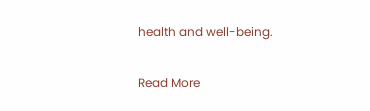health and well-being.

Read More